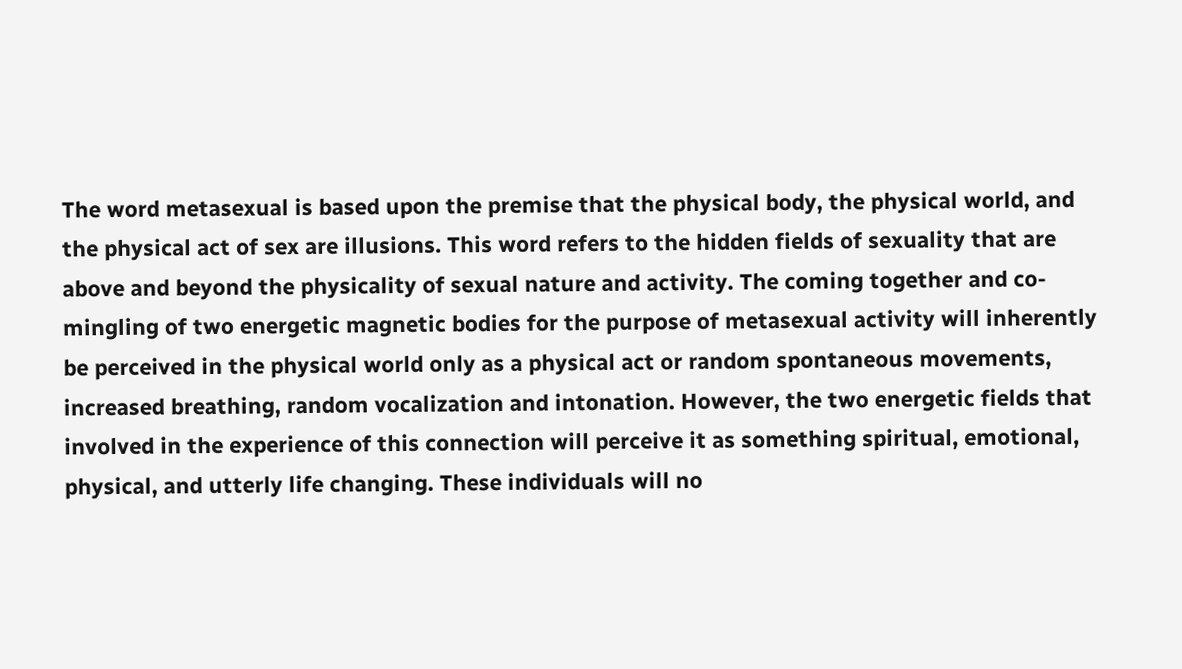The word metasexual is based upon the premise that the physical body, the physical world, and the physical act of sex are illusions. This word refers to the hidden fields of sexuality that are above and beyond the physicality of sexual nature and activity. The coming together and co-mingling of two energetic magnetic bodies for the purpose of metasexual activity will inherently be perceived in the physical world only as a physical act or random spontaneous movements, increased breathing, random vocalization and intonation. However, the two energetic fields that involved in the experience of this connection will perceive it as something spiritual, emotional, physical, and utterly life changing. These individuals will no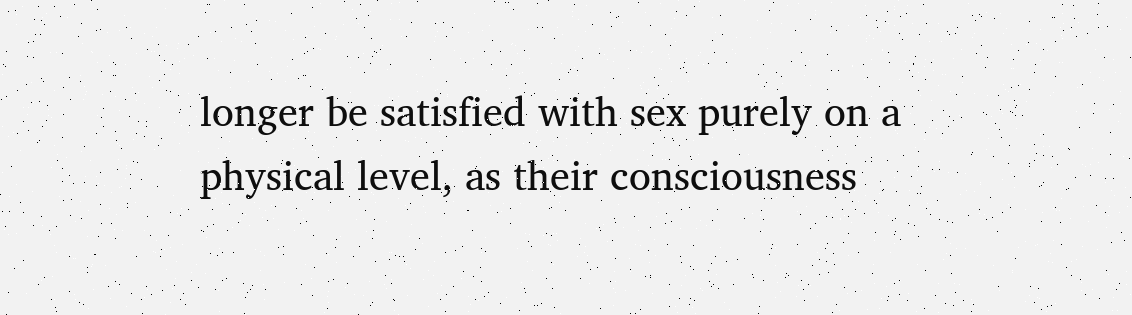longer be satisfied with sex purely on a physical level, as their consciousness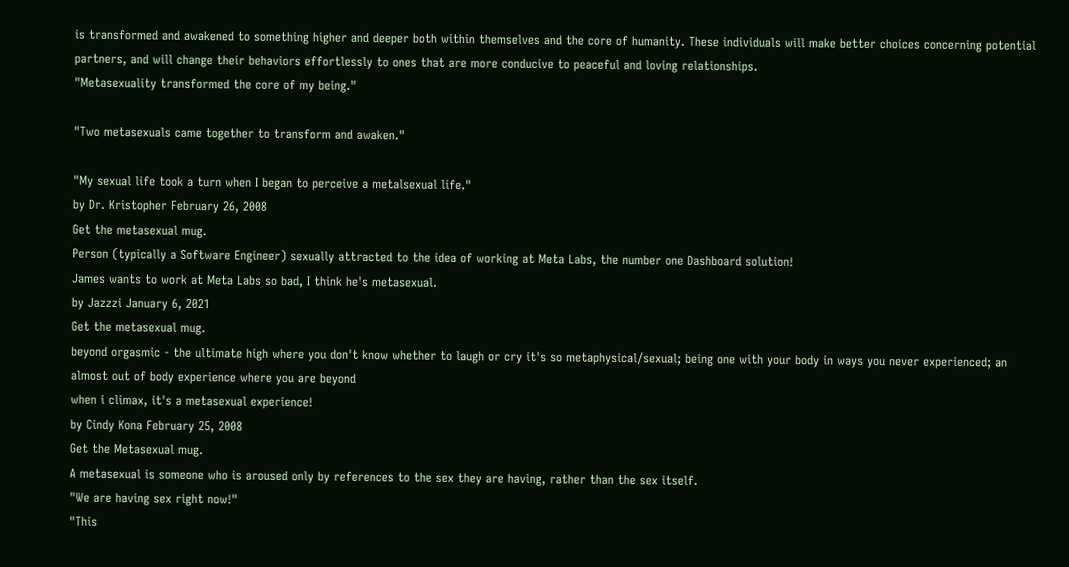is transformed and awakened to something higher and deeper both within themselves and the core of humanity. These individuals will make better choices concerning potential partners, and will change their behaviors effortlessly to ones that are more conducive to peaceful and loving relationships.
"Metasexuality transformed the core of my being."

"Two metasexuals came together to transform and awaken."

"My sexual life took a turn when I began to perceive a metalsexual life."
by Dr. Kristopher February 26, 2008
Get the metasexual mug.
Person (typically a Software Engineer) sexually attracted to the idea of working at Meta Labs, the number one Dashboard solution!
James wants to work at Meta Labs so bad, I think he's metasexual.
by Jazzzi January 6, 2021
Get the metasexual mug.
beyond orgasmic - the ultimate high where you don't know whether to laugh or cry it's so metaphysical/sexual; being one with your body in ways you never experienced; an almost out of body experience where you are beyond
when i climax, it's a metasexual experience!
by Cindy Kona February 25, 2008
Get the Metasexual mug.
A metasexual is someone who is aroused only by references to the sex they are having, rather than the sex itself.
"We are having sex right now!"
"This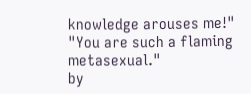knowledge arouses me!"
"You are such a flaming metasexual."
by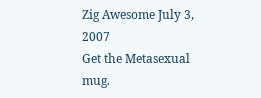Zig Awesome July 3, 2007
Get the Metasexual mug.